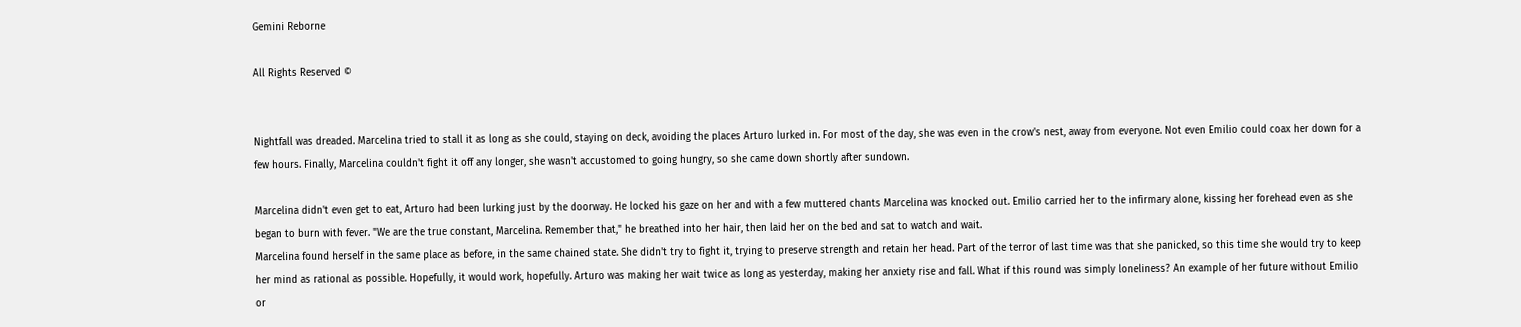Gemini Reborne

All Rights Reserved ©


Nightfall was dreaded. Marcelina tried to stall it as long as she could, staying on deck, avoiding the places Arturo lurked in. For most of the day, she was even in the crow's nest, away from everyone. Not even Emilio could coax her down for a few hours. Finally, Marcelina couldn't fight it off any longer, she wasn't accustomed to going hungry, so she came down shortly after sundown.

Marcelina didn't even get to eat, Arturo had been lurking just by the doorway. He locked his gaze on her and with a few muttered chants Marcelina was knocked out. Emilio carried her to the infirmary alone, kissing her forehead even as she began to burn with fever. "We are the true constant, Marcelina. Remember that," he breathed into her hair, then laid her on the bed and sat to watch and wait.
Marcelina found herself in the same place as before, in the same chained state. She didn't try to fight it, trying to preserve strength and retain her head. Part of the terror of last time was that she panicked, so this time she would try to keep her mind as rational as possible. Hopefully, it would work, hopefully. Arturo was making her wait twice as long as yesterday, making her anxiety rise and fall. What if this round was simply loneliness? An example of her future without Emilio or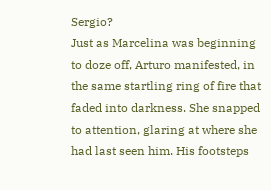Sergio?
Just as Marcelina was beginning to doze off, Arturo manifested, in the same startling ring of fire that faded into darkness. She snapped to attention, glaring at where she had last seen him. His footsteps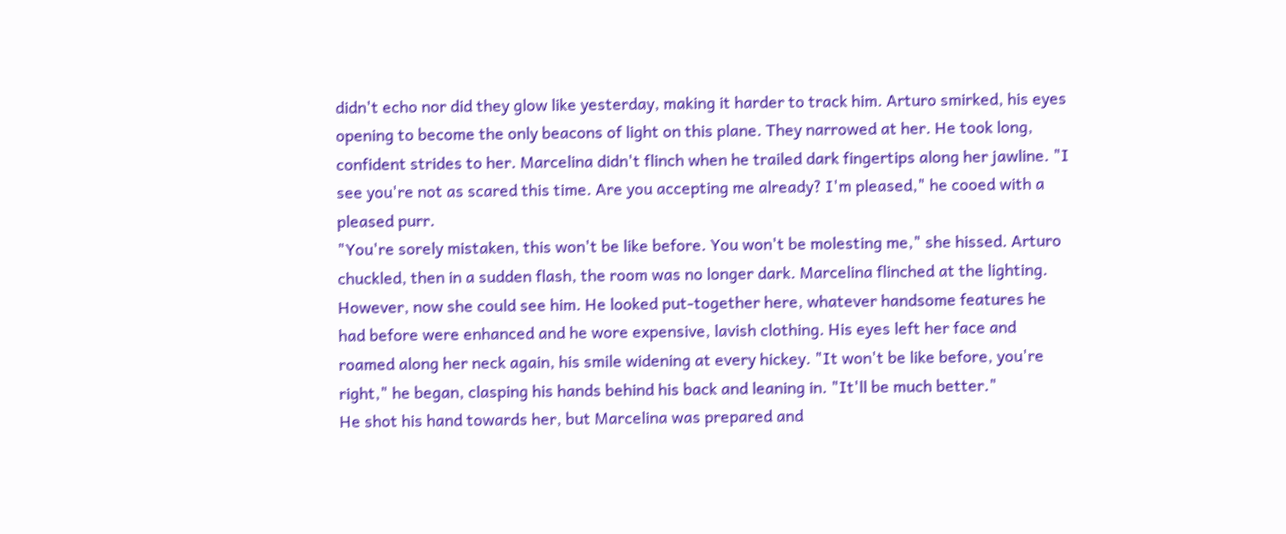didn't echo nor did they glow like yesterday, making it harder to track him. Arturo smirked, his eyes opening to become the only beacons of light on this plane. They narrowed at her. He took long, confident strides to her. Marcelina didn't flinch when he trailed dark fingertips along her jawline. "I see you're not as scared this time. Are you accepting me already? I'm pleased," he cooed with a pleased purr.
"You're sorely mistaken, this won't be like before. You won't be molesting me," she hissed. Arturo chuckled, then in a sudden flash, the room was no longer dark. Marcelina flinched at the lighting. However, now she could see him. He looked put-together here, whatever handsome features he had before were enhanced and he wore expensive, lavish clothing. His eyes left her face and roamed along her neck again, his smile widening at every hickey. "It won't be like before, you're right," he began, clasping his hands behind his back and leaning in. "It'll be much better."
He shot his hand towards her, but Marcelina was prepared and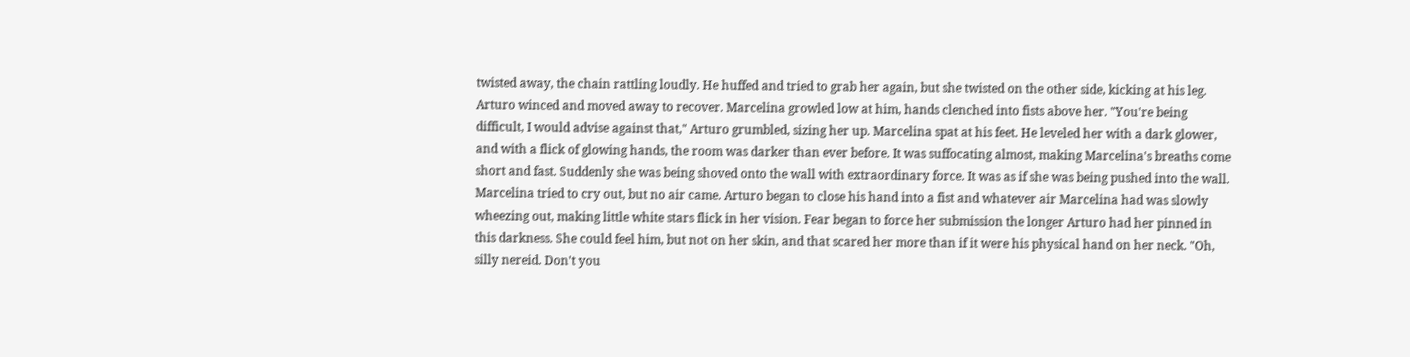twisted away, the chain rattling loudly. He huffed and tried to grab her again, but she twisted on the other side, kicking at his leg. Arturo winced and moved away to recover. Marcelina growled low at him, hands clenched into fists above her. "You're being difficult, I would advise against that," Arturo grumbled, sizing her up. Marcelina spat at his feet. He leveled her with a dark glower, and with a flick of glowing hands, the room was darker than ever before. It was suffocating almost, making Marcelina's breaths come short and fast. Suddenly she was being shoved onto the wall with extraordinary force. It was as if she was being pushed into the wall.
Marcelina tried to cry out, but no air came. Arturo began to close his hand into a fist and whatever air Marcelina had was slowly wheezing out, making little white stars flick in her vision. Fear began to force her submission the longer Arturo had her pinned in this darkness. She could feel him, but not on her skin, and that scared her more than if it were his physical hand on her neck. "Oh, silly nereid. Don't you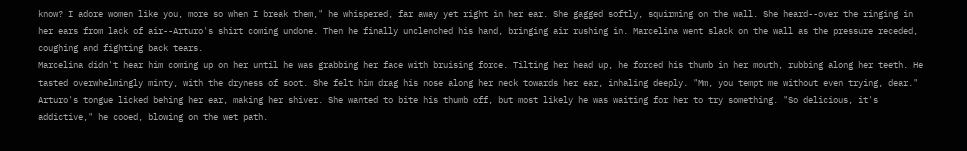know? I adore women like you, more so when I break them," he whispered, far away yet right in her ear. She gagged softly, squirming on the wall. She heard--over the ringing in her ears from lack of air--Arturo's shirt coming undone. Then he finally unclenched his hand, bringing air rushing in. Marcelina went slack on the wall as the pressure receded, coughing and fighting back tears.
Marcelina didn't hear him coming up on her until he was grabbing her face with bruising force. Tilting her head up, he forced his thumb in her mouth, rubbing along her teeth. He tasted overwhelmingly minty, with the dryness of soot. She felt him drag his nose along her neck towards her ear, inhaling deeply. "Mm, you tempt me without even trying, dear." Arturo's tongue licked behing her ear, making her shiver. She wanted to bite his thumb off, but most likely he was waiting for her to try something. "So delicious, it's addictive," he cooed, blowing on the wet path.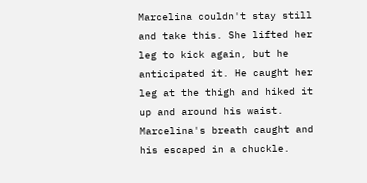Marcelina couldn't stay still and take this. She lifted her leg to kick again, but he anticipated it. He caught her leg at the thigh and hiked it up and around his waist. Marcelina's breath caught and his escaped in a chuckle.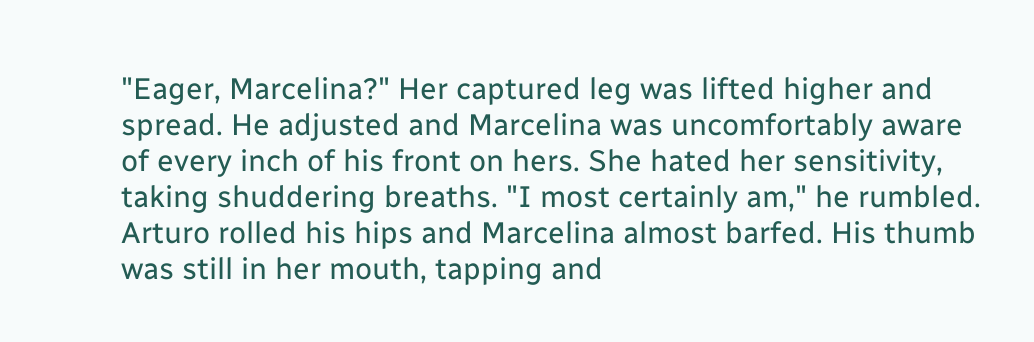"Eager, Marcelina?" Her captured leg was lifted higher and spread. He adjusted and Marcelina was uncomfortably aware of every inch of his front on hers. She hated her sensitivity, taking shuddering breaths. "I most certainly am," he rumbled.
Arturo rolled his hips and Marcelina almost barfed. His thumb was still in her mouth, tapping and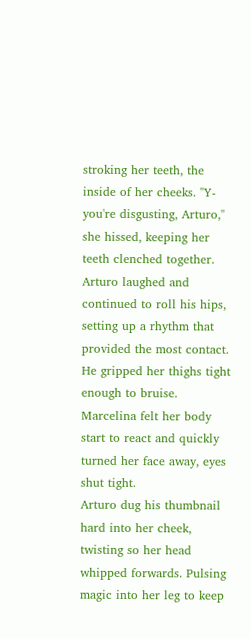stroking her teeth, the inside of her cheeks. "Y-you're disgusting, Arturo," she hissed, keeping her teeth clenched together. Arturo laughed and continued to roll his hips, setting up a rhythm that provided the most contact. He gripped her thighs tight enough to bruise. Marcelina felt her body start to react and quickly turned her face away, eyes shut tight.
Arturo dug his thumbnail hard into her cheek, twisting so her head whipped forwards. Pulsing magic into her leg to keep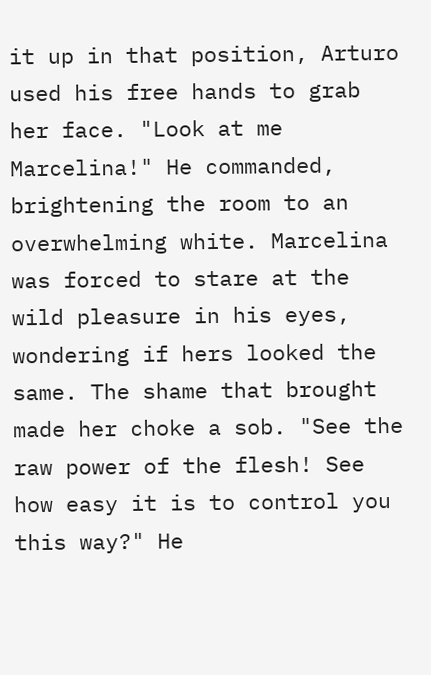it up in that position, Arturo used his free hands to grab her face. "Look at me Marcelina!" He commanded, brightening the room to an overwhelming white. Marcelina was forced to stare at the wild pleasure in his eyes, wondering if hers looked the same. The shame that brought made her choke a sob. "See the raw power of the flesh! See how easy it is to control you this way?" He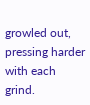growled out, pressing harder with each grind.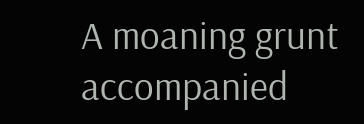A moaning grunt accompanied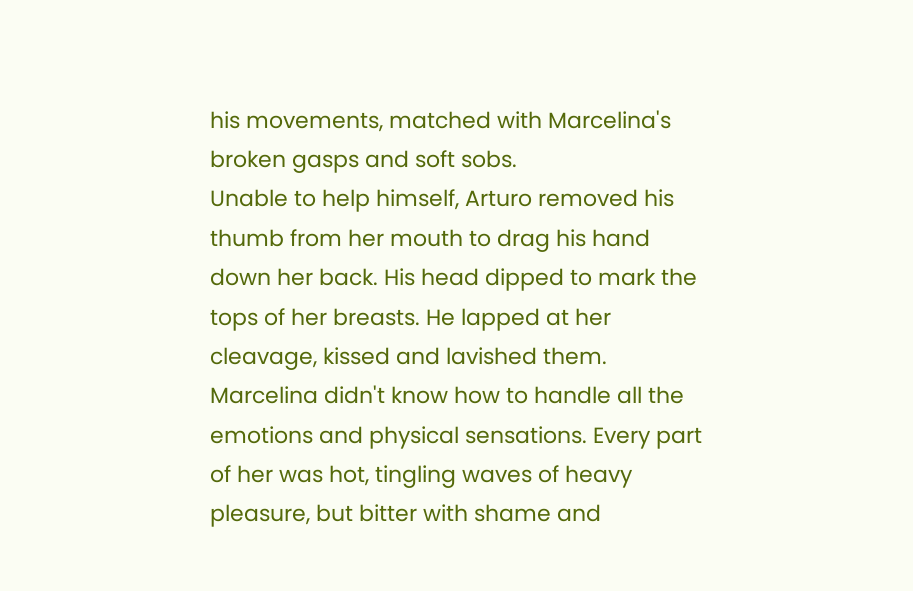his movements, matched with Marcelina's broken gasps and soft sobs.
Unable to help himself, Arturo removed his thumb from her mouth to drag his hand down her back. His head dipped to mark the tops of her breasts. He lapped at her cleavage, kissed and lavished them. Marcelina didn't know how to handle all the emotions and physical sensations. Every part of her was hot, tingling waves of heavy pleasure, but bitter with shame and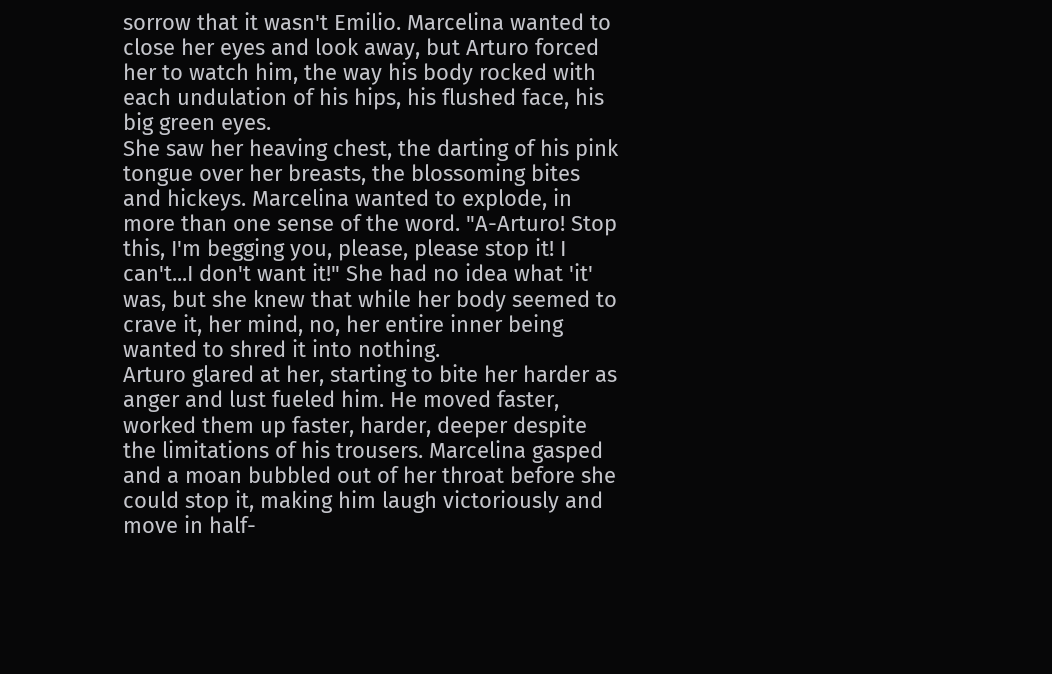sorrow that it wasn't Emilio. Marcelina wanted to close her eyes and look away, but Arturo forced her to watch him, the way his body rocked with each undulation of his hips, his flushed face, his big green eyes.
She saw her heaving chest, the darting of his pink tongue over her breasts, the blossoming bites and hickeys. Marcelina wanted to explode, in more than one sense of the word. "A-Arturo! Stop this, I'm begging you, please, please stop it! I can't...I don't want it!" She had no idea what 'it' was, but she knew that while her body seemed to crave it, her mind, no, her entire inner being wanted to shred it into nothing.
Arturo glared at her, starting to bite her harder as anger and lust fueled him. He moved faster, worked them up faster, harder, deeper despite the limitations of his trousers. Marcelina gasped and a moan bubbled out of her throat before she could stop it, making him laugh victoriously and move in half-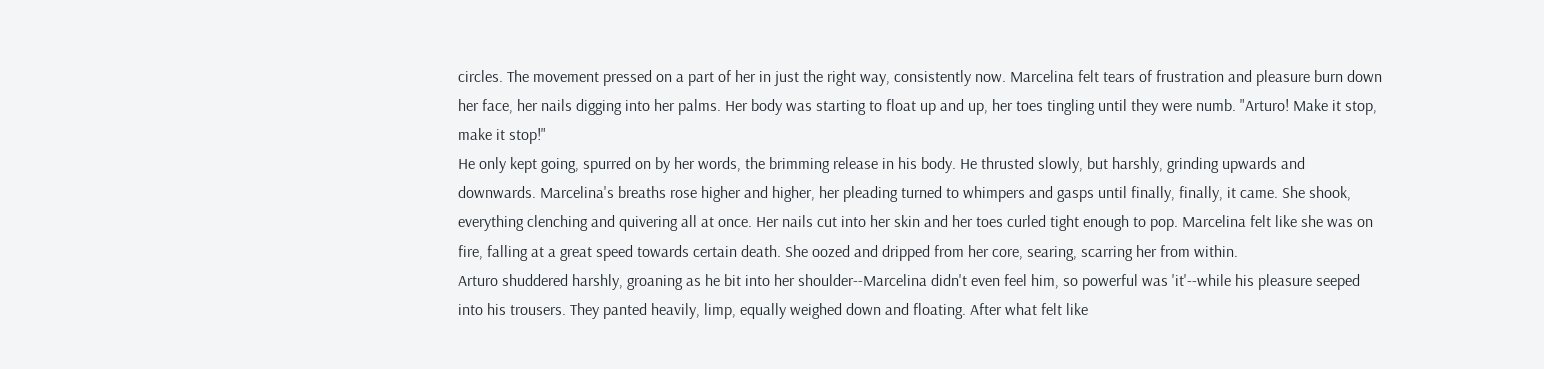circles. The movement pressed on a part of her in just the right way, consistently now. Marcelina felt tears of frustration and pleasure burn down her face, her nails digging into her palms. Her body was starting to float up and up, her toes tingling until they were numb. "Arturo! Make it stop, make it stop!"
He only kept going, spurred on by her words, the brimming release in his body. He thrusted slowly, but harshly, grinding upwards and downwards. Marcelina's breaths rose higher and higher, her pleading turned to whimpers and gasps until finally, finally, it came. She shook, everything clenching and quivering all at once. Her nails cut into her skin and her toes curled tight enough to pop. Marcelina felt like she was on fire, falling at a great speed towards certain death. She oozed and dripped from her core, searing, scarring her from within.
Arturo shuddered harshly, groaning as he bit into her shoulder--Marcelina didn't even feel him, so powerful was 'it'--while his pleasure seeped into his trousers. They panted heavily, limp, equally weighed down and floating. After what felt like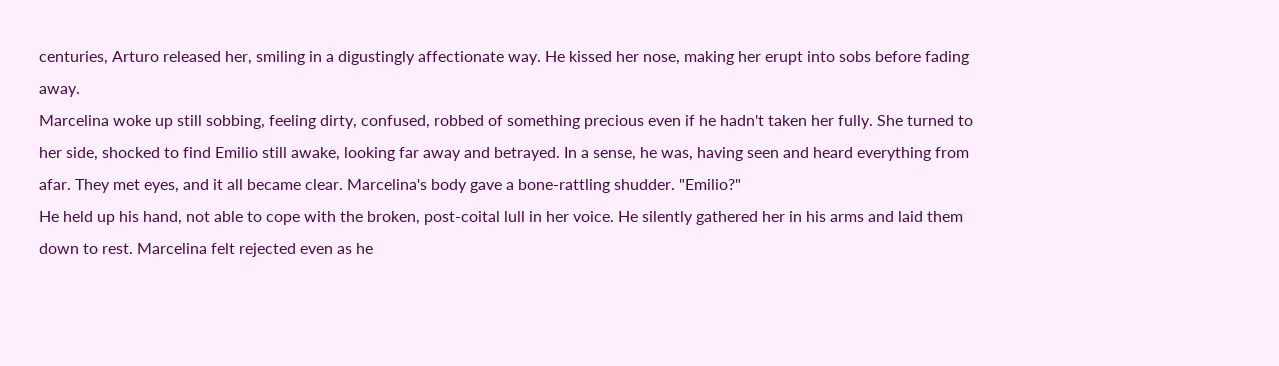centuries, Arturo released her, smiling in a digustingly affectionate way. He kissed her nose, making her erupt into sobs before fading away.
Marcelina woke up still sobbing, feeling dirty, confused, robbed of something precious even if he hadn't taken her fully. She turned to her side, shocked to find Emilio still awake, looking far away and betrayed. In a sense, he was, having seen and heard everything from afar. They met eyes, and it all became clear. Marcelina's body gave a bone-rattling shudder. "Emilio?"
He held up his hand, not able to cope with the broken, post-coital lull in her voice. He silently gathered her in his arms and laid them down to rest. Marcelina felt rejected even as he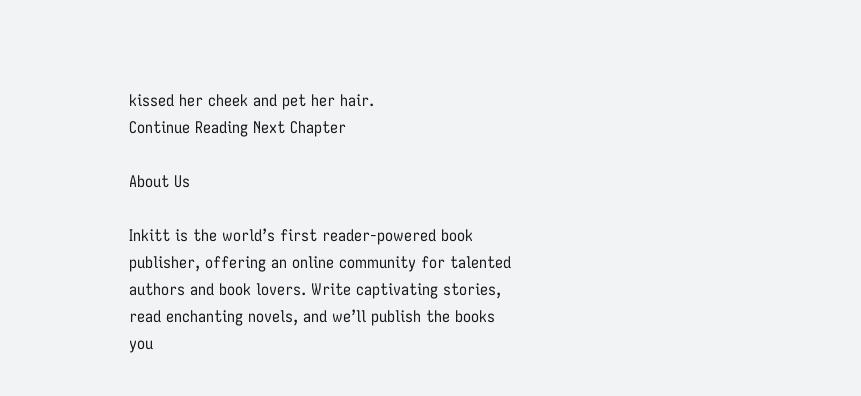kissed her cheek and pet her hair.
Continue Reading Next Chapter

About Us

Inkitt is the world’s first reader-powered book publisher, offering an online community for talented authors and book lovers. Write captivating stories, read enchanting novels, and we’ll publish the books you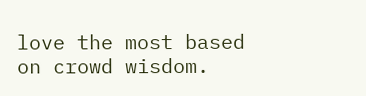love the most based on crowd wisdom.